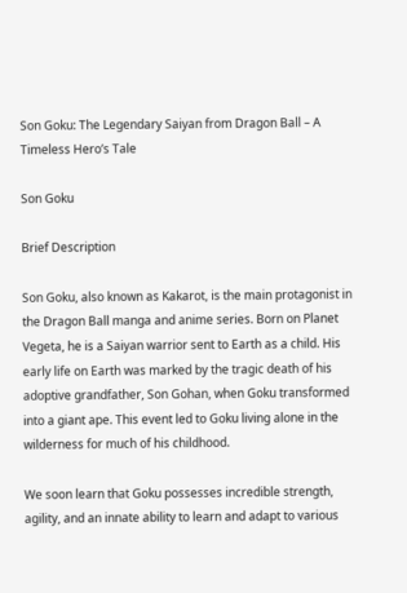Son Goku: The Legendary Saiyan from Dragon Ball – A Timeless Hero’s Tale

Son Goku

Brief Description

Son Goku, also known as Kakarot, is the main protagonist in the Dragon Ball manga and anime series. Born on Planet Vegeta, he is a Saiyan warrior sent to Earth as a child. His early life on Earth was marked by the tragic death of his adoptive grandfather, Son Gohan, when Goku transformed into a giant ape. This event led to Goku living alone in the wilderness for much of his childhood.

We soon learn that Goku possesses incredible strength, agility, and an innate ability to learn and adapt to various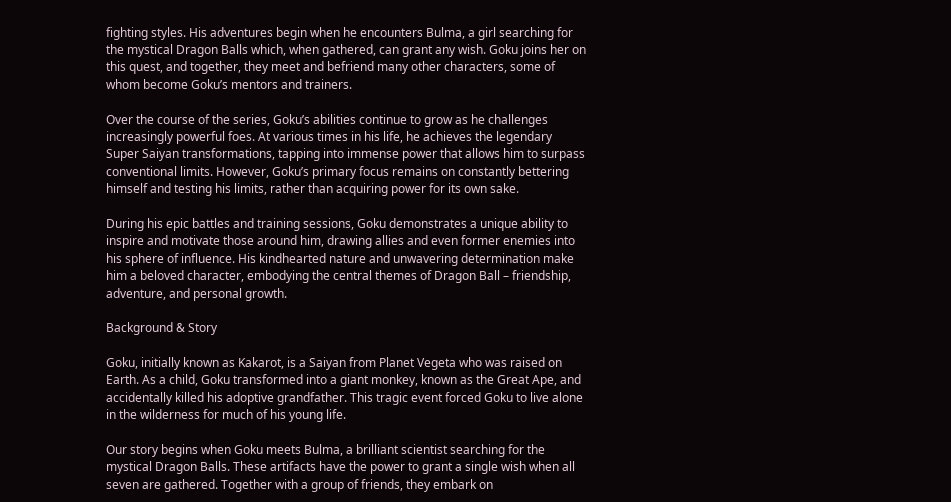fighting styles. His adventures begin when he encounters Bulma, a girl searching for the mystical Dragon Balls which, when gathered, can grant any wish. Goku joins her on this quest, and together, they meet and befriend many other characters, some of whom become Goku’s mentors and trainers.

Over the course of the series, Goku’s abilities continue to grow as he challenges increasingly powerful foes. At various times in his life, he achieves the legendary Super Saiyan transformations, tapping into immense power that allows him to surpass conventional limits. However, Goku’s primary focus remains on constantly bettering himself and testing his limits, rather than acquiring power for its own sake.

During his epic battles and training sessions, Goku demonstrates a unique ability to inspire and motivate those around him, drawing allies and even former enemies into his sphere of influence. His kindhearted nature and unwavering determination make him a beloved character, embodying the central themes of Dragon Ball – friendship, adventure, and personal growth.

Background & Story

Goku, initially known as Kakarot, is a Saiyan from Planet Vegeta who was raised on Earth. As a child, Goku transformed into a giant monkey, known as the Great Ape, and accidentally killed his adoptive grandfather. This tragic event forced Goku to live alone in the wilderness for much of his young life.

Our story begins when Goku meets Bulma, a brilliant scientist searching for the mystical Dragon Balls. These artifacts have the power to grant a single wish when all seven are gathered. Together with a group of friends, they embark on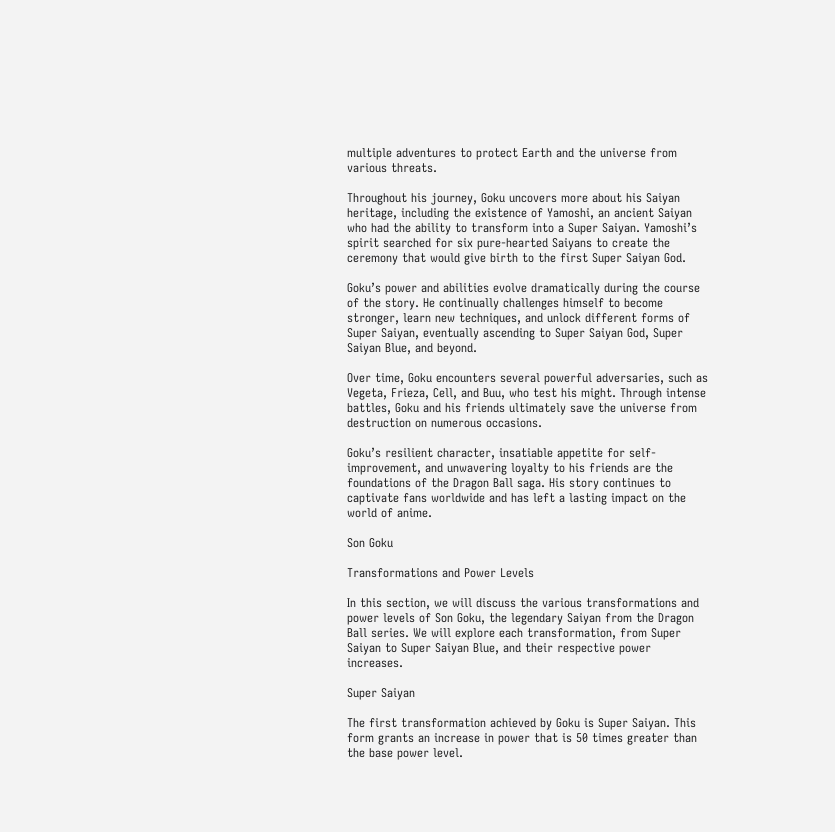multiple adventures to protect Earth and the universe from various threats.

Throughout his journey, Goku uncovers more about his Saiyan heritage, including the existence of Yamoshi, an ancient Saiyan who had the ability to transform into a Super Saiyan. Yamoshi’s spirit searched for six pure-hearted Saiyans to create the ceremony that would give birth to the first Super Saiyan God.

Goku’s power and abilities evolve dramatically during the course of the story. He continually challenges himself to become stronger, learn new techniques, and unlock different forms of Super Saiyan, eventually ascending to Super Saiyan God, Super Saiyan Blue, and beyond.

Over time, Goku encounters several powerful adversaries, such as Vegeta, Frieza, Cell, and Buu, who test his might. Through intense battles, Goku and his friends ultimately save the universe from destruction on numerous occasions.

Goku’s resilient character, insatiable appetite for self-improvement, and unwavering loyalty to his friends are the foundations of the Dragon Ball saga. His story continues to captivate fans worldwide and has left a lasting impact on the world of anime.

Son Goku

Transformations and Power Levels

In this section, we will discuss the various transformations and power levels of Son Goku, the legendary Saiyan from the Dragon Ball series. We will explore each transformation, from Super Saiyan to Super Saiyan Blue, and their respective power increases.

Super Saiyan

The first transformation achieved by Goku is Super Saiyan. This form grants an increase in power that is 50 times greater than the base power level.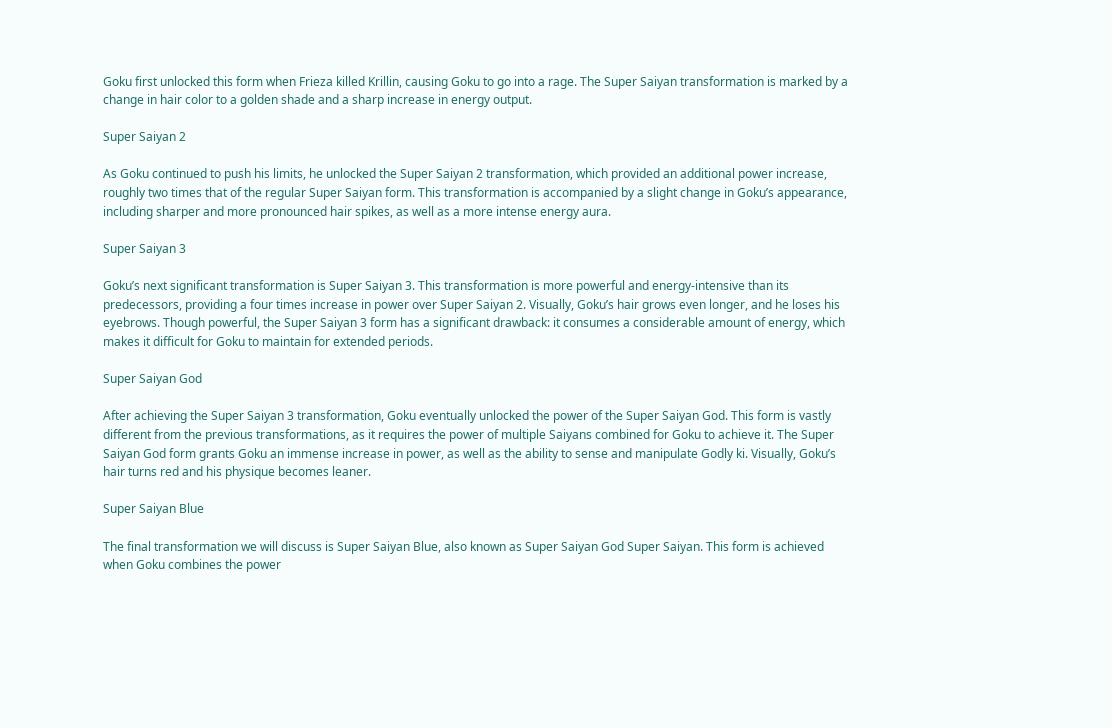Goku first unlocked this form when Frieza killed Krillin, causing Goku to go into a rage. The Super Saiyan transformation is marked by a change in hair color to a golden shade and a sharp increase in energy output.

Super Saiyan 2

As Goku continued to push his limits, he unlocked the Super Saiyan 2 transformation, which provided an additional power increase, roughly two times that of the regular Super Saiyan form. This transformation is accompanied by a slight change in Goku’s appearance, including sharper and more pronounced hair spikes, as well as a more intense energy aura.

Super Saiyan 3

Goku’s next significant transformation is Super Saiyan 3. This transformation is more powerful and energy-intensive than its predecessors, providing a four times increase in power over Super Saiyan 2. Visually, Goku’s hair grows even longer, and he loses his eyebrows. Though powerful, the Super Saiyan 3 form has a significant drawback: it consumes a considerable amount of energy, which makes it difficult for Goku to maintain for extended periods.

Super Saiyan God

After achieving the Super Saiyan 3 transformation, Goku eventually unlocked the power of the Super Saiyan God. This form is vastly different from the previous transformations, as it requires the power of multiple Saiyans combined for Goku to achieve it. The Super Saiyan God form grants Goku an immense increase in power, as well as the ability to sense and manipulate Godly ki. Visually, Goku’s hair turns red and his physique becomes leaner.

Super Saiyan Blue

The final transformation we will discuss is Super Saiyan Blue, also known as Super Saiyan God Super Saiyan. This form is achieved when Goku combines the power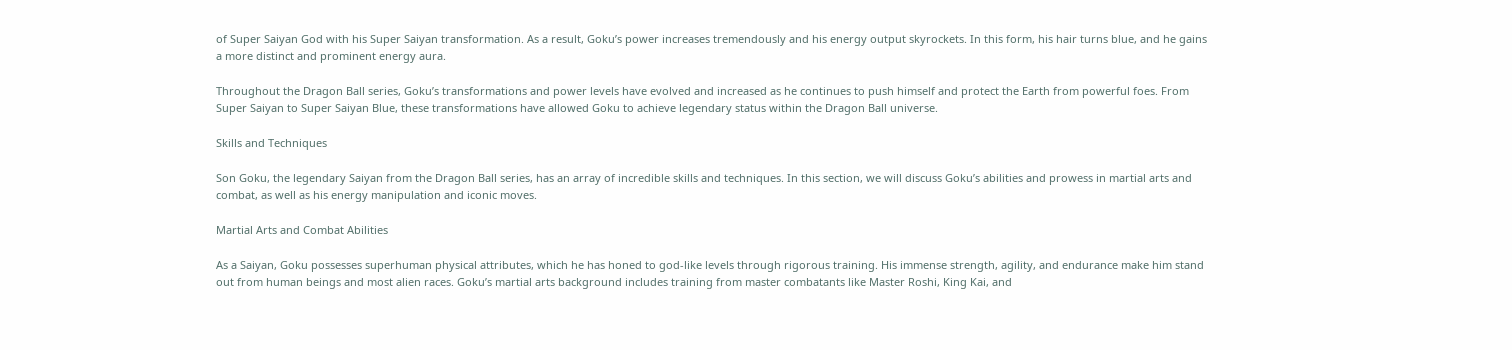of Super Saiyan God with his Super Saiyan transformation. As a result, Goku’s power increases tremendously and his energy output skyrockets. In this form, his hair turns blue, and he gains a more distinct and prominent energy aura.

Throughout the Dragon Ball series, Goku’s transformations and power levels have evolved and increased as he continues to push himself and protect the Earth from powerful foes. From Super Saiyan to Super Saiyan Blue, these transformations have allowed Goku to achieve legendary status within the Dragon Ball universe.

Skills and Techniques

Son Goku, the legendary Saiyan from the Dragon Ball series, has an array of incredible skills and techniques. In this section, we will discuss Goku’s abilities and prowess in martial arts and combat, as well as his energy manipulation and iconic moves.

Martial Arts and Combat Abilities

As a Saiyan, Goku possesses superhuman physical attributes, which he has honed to god-like levels through rigorous training. His immense strength, agility, and endurance make him stand out from human beings and most alien races. Goku’s martial arts background includes training from master combatants like Master Roshi, King Kai, and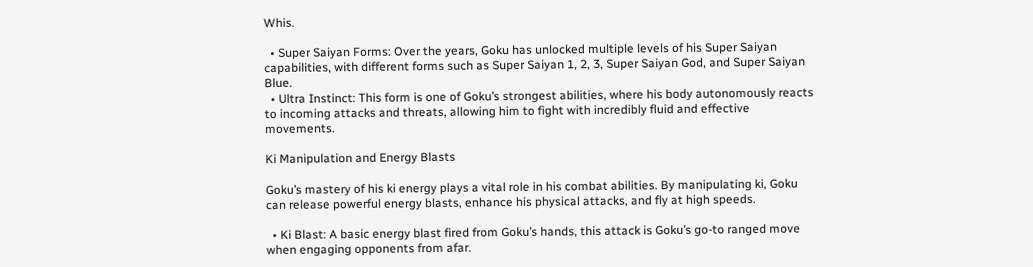Whis.

  • Super Saiyan Forms: Over the years, Goku has unlocked multiple levels of his Super Saiyan capabilities, with different forms such as Super Saiyan 1, 2, 3, Super Saiyan God, and Super Saiyan Blue.
  • Ultra Instinct: This form is one of Goku’s strongest abilities, where his body autonomously reacts to incoming attacks and threats, allowing him to fight with incredibly fluid and effective movements.

Ki Manipulation and Energy Blasts

Goku’s mastery of his ki energy plays a vital role in his combat abilities. By manipulating ki, Goku can release powerful energy blasts, enhance his physical attacks, and fly at high speeds.

  • Ki Blast: A basic energy blast fired from Goku’s hands, this attack is Goku’s go-to ranged move when engaging opponents from afar.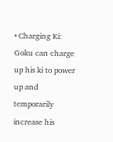• Charging Ki: Goku can charge up his ki to power up and temporarily increase his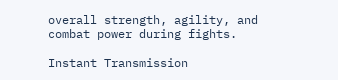overall strength, agility, and combat power during fights.

Instant Transmission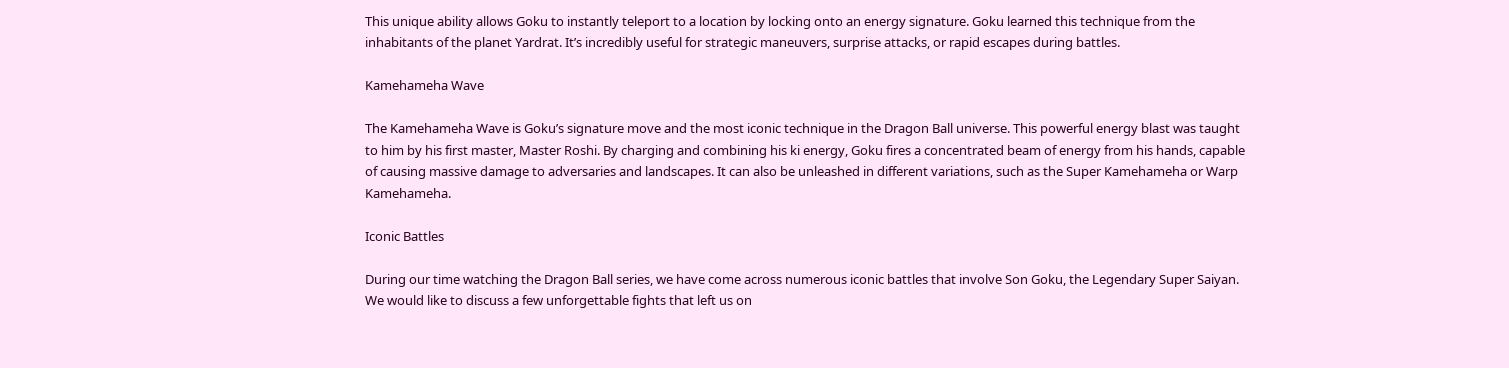This unique ability allows Goku to instantly teleport to a location by locking onto an energy signature. Goku learned this technique from the inhabitants of the planet Yardrat. It’s incredibly useful for strategic maneuvers, surprise attacks, or rapid escapes during battles.

Kamehameha Wave

The Kamehameha Wave is Goku’s signature move and the most iconic technique in the Dragon Ball universe. This powerful energy blast was taught to him by his first master, Master Roshi. By charging and combining his ki energy, Goku fires a concentrated beam of energy from his hands, capable of causing massive damage to adversaries and landscapes. It can also be unleashed in different variations, such as the Super Kamehameha or Warp Kamehameha.

Iconic Battles

During our time watching the Dragon Ball series, we have come across numerous iconic battles that involve Son Goku, the Legendary Super Saiyan. We would like to discuss a few unforgettable fights that left us on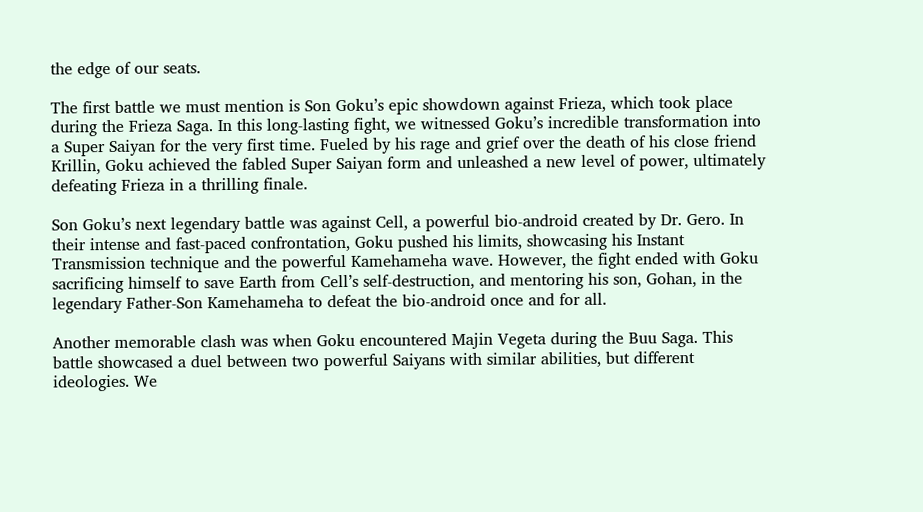the edge of our seats.

The first battle we must mention is Son Goku’s epic showdown against Frieza, which took place during the Frieza Saga. In this long-lasting fight, we witnessed Goku’s incredible transformation into a Super Saiyan for the very first time. Fueled by his rage and grief over the death of his close friend Krillin, Goku achieved the fabled Super Saiyan form and unleashed a new level of power, ultimately defeating Frieza in a thrilling finale.

Son Goku’s next legendary battle was against Cell, a powerful bio-android created by Dr. Gero. In their intense and fast-paced confrontation, Goku pushed his limits, showcasing his Instant Transmission technique and the powerful Kamehameha wave. However, the fight ended with Goku sacrificing himself to save Earth from Cell’s self-destruction, and mentoring his son, Gohan, in the legendary Father-Son Kamehameha to defeat the bio-android once and for all.

Another memorable clash was when Goku encountered Majin Vegeta during the Buu Saga. This battle showcased a duel between two powerful Saiyans with similar abilities, but different ideologies. We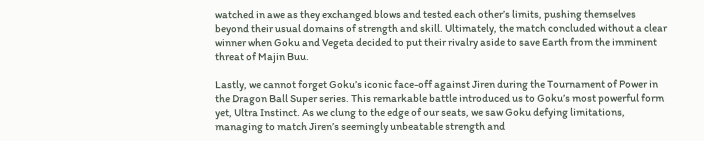watched in awe as they exchanged blows and tested each other’s limits, pushing themselves beyond their usual domains of strength and skill. Ultimately, the match concluded without a clear winner when Goku and Vegeta decided to put their rivalry aside to save Earth from the imminent threat of Majin Buu.

Lastly, we cannot forget Goku’s iconic face-off against Jiren during the Tournament of Power in the Dragon Ball Super series. This remarkable battle introduced us to Goku’s most powerful form yet, Ultra Instinct. As we clung to the edge of our seats, we saw Goku defying limitations, managing to match Jiren’s seemingly unbeatable strength and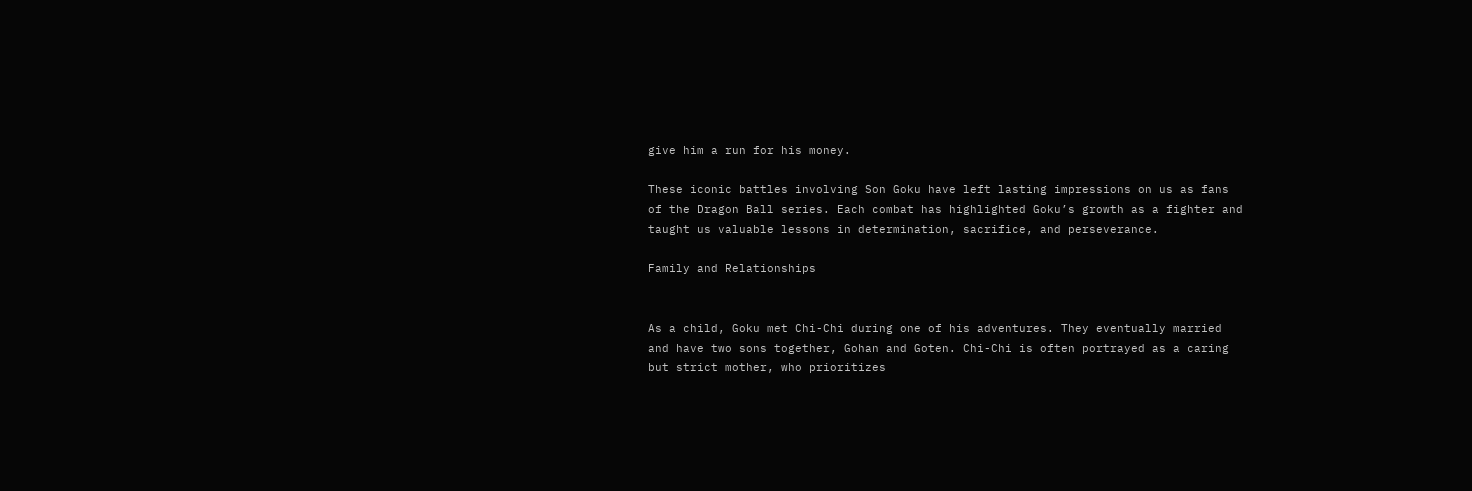give him a run for his money.

These iconic battles involving Son Goku have left lasting impressions on us as fans of the Dragon Ball series. Each combat has highlighted Goku’s growth as a fighter and taught us valuable lessons in determination, sacrifice, and perseverance.

Family and Relationships


As a child, Goku met Chi-Chi during one of his adventures. They eventually married and have two sons together, Gohan and Goten. Chi-Chi is often portrayed as a caring but strict mother, who prioritizes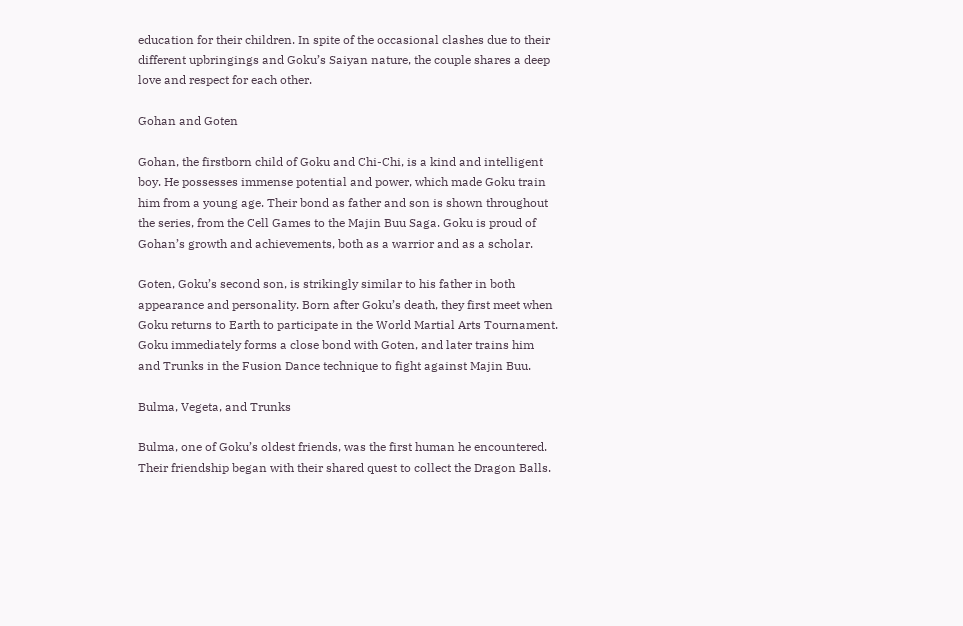education for their children. In spite of the occasional clashes due to their different upbringings and Goku’s Saiyan nature, the couple shares a deep love and respect for each other.

Gohan and Goten

Gohan, the firstborn child of Goku and Chi-Chi, is a kind and intelligent boy. He possesses immense potential and power, which made Goku train him from a young age. Their bond as father and son is shown throughout the series, from the Cell Games to the Majin Buu Saga. Goku is proud of Gohan’s growth and achievements, both as a warrior and as a scholar.

Goten, Goku’s second son, is strikingly similar to his father in both appearance and personality. Born after Goku’s death, they first meet when Goku returns to Earth to participate in the World Martial Arts Tournament. Goku immediately forms a close bond with Goten, and later trains him and Trunks in the Fusion Dance technique to fight against Majin Buu.

Bulma, Vegeta, and Trunks

Bulma, one of Goku’s oldest friends, was the first human he encountered. Their friendship began with their shared quest to collect the Dragon Balls.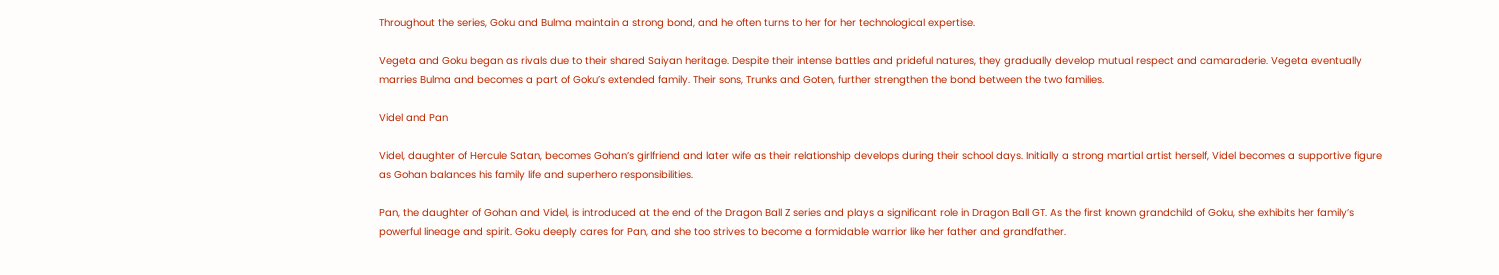Throughout the series, Goku and Bulma maintain a strong bond, and he often turns to her for her technological expertise.

Vegeta and Goku began as rivals due to their shared Saiyan heritage. Despite their intense battles and prideful natures, they gradually develop mutual respect and camaraderie. Vegeta eventually marries Bulma and becomes a part of Goku’s extended family. Their sons, Trunks and Goten, further strengthen the bond between the two families.

Videl and Pan

Videl, daughter of Hercule Satan, becomes Gohan’s girlfriend and later wife as their relationship develops during their school days. Initially a strong martial artist herself, Videl becomes a supportive figure as Gohan balances his family life and superhero responsibilities.

Pan, the daughter of Gohan and Videl, is introduced at the end of the Dragon Ball Z series and plays a significant role in Dragon Ball GT. As the first known grandchild of Goku, she exhibits her family’s powerful lineage and spirit. Goku deeply cares for Pan, and she too strives to become a formidable warrior like her father and grandfather.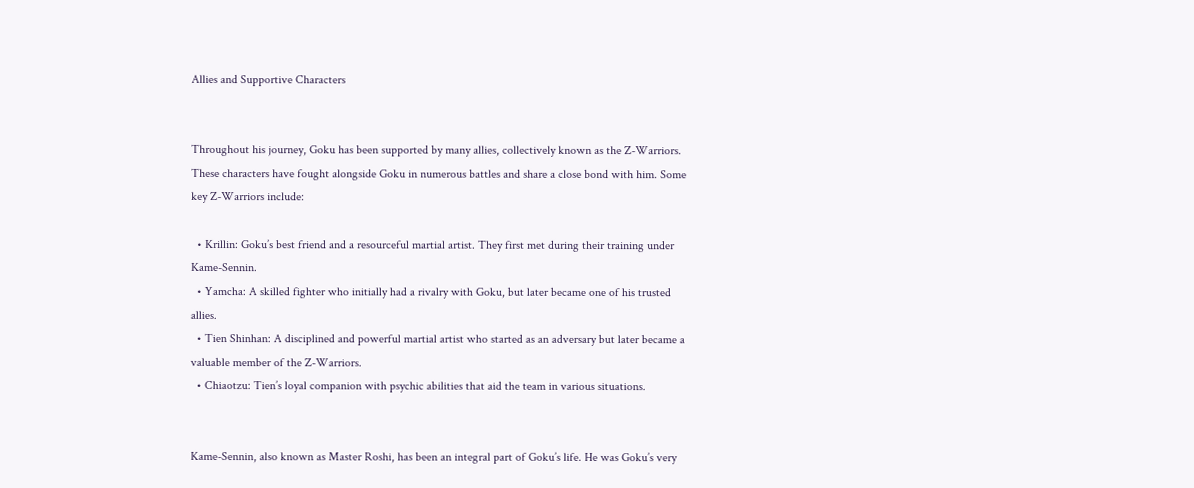Allies and Supportive Characters


Throughout his journey, Goku has been supported by many allies, collectively known as the Z-Warriors. These characters have fought alongside Goku in numerous battles and share a close bond with him. Some key Z-Warriors include:

  • Krillin: Goku’s best friend and a resourceful martial artist. They first met during their training under Kame-Sennin.
  • Yamcha: A skilled fighter who initially had a rivalry with Goku, but later became one of his trusted allies.
  • Tien Shinhan: A disciplined and powerful martial artist who started as an adversary but later became a valuable member of the Z-Warriors.
  • Chiaotzu: Tien’s loyal companion with psychic abilities that aid the team in various situations.


Kame-Sennin, also known as Master Roshi, has been an integral part of Goku’s life. He was Goku’s very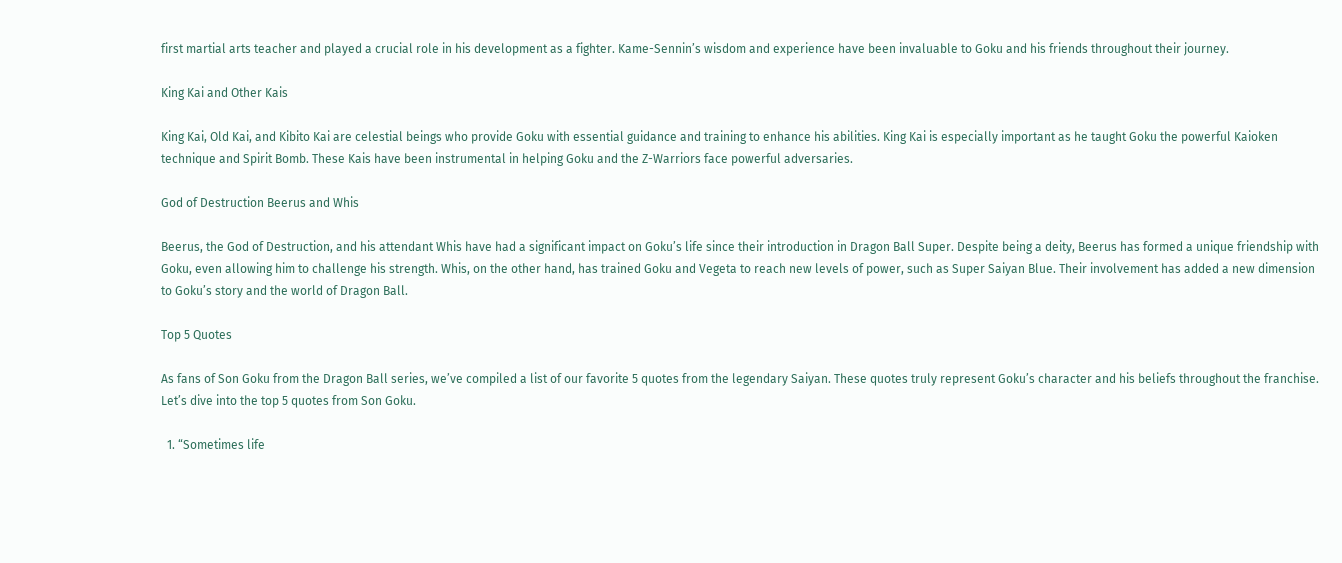first martial arts teacher and played a crucial role in his development as a fighter. Kame-Sennin’s wisdom and experience have been invaluable to Goku and his friends throughout their journey.

King Kai and Other Kais

King Kai, Old Kai, and Kibito Kai are celestial beings who provide Goku with essential guidance and training to enhance his abilities. King Kai is especially important as he taught Goku the powerful Kaioken technique and Spirit Bomb. These Kais have been instrumental in helping Goku and the Z-Warriors face powerful adversaries.

God of Destruction Beerus and Whis

Beerus, the God of Destruction, and his attendant Whis have had a significant impact on Goku’s life since their introduction in Dragon Ball Super. Despite being a deity, Beerus has formed a unique friendship with Goku, even allowing him to challenge his strength. Whis, on the other hand, has trained Goku and Vegeta to reach new levels of power, such as Super Saiyan Blue. Their involvement has added a new dimension to Goku’s story and the world of Dragon Ball.

Top 5 Quotes

As fans of Son Goku from the Dragon Ball series, we’ve compiled a list of our favorite 5 quotes from the legendary Saiyan. These quotes truly represent Goku’s character and his beliefs throughout the franchise. Let’s dive into the top 5 quotes from Son Goku.

  1. “Sometimes life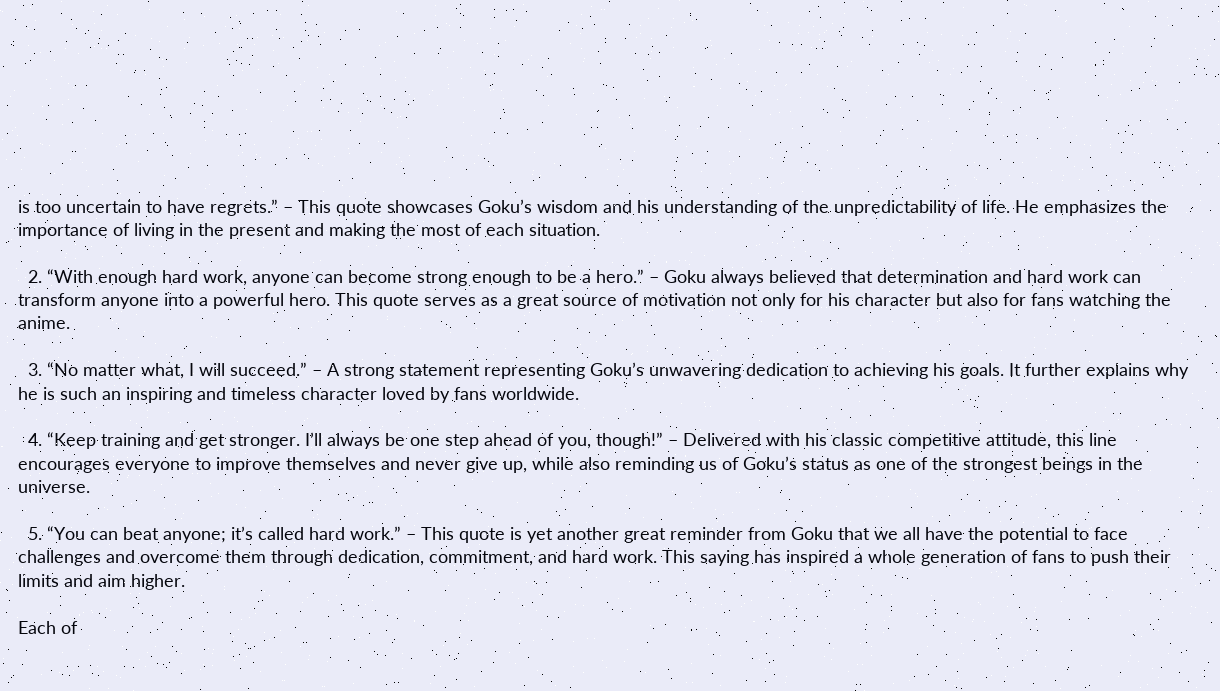is too uncertain to have regrets.” – This quote showcases Goku’s wisdom and his understanding of the unpredictability of life. He emphasizes the importance of living in the present and making the most of each situation.

  2. “With enough hard work, anyone can become strong enough to be a hero.” – Goku always believed that determination and hard work can transform anyone into a powerful hero. This quote serves as a great source of motivation not only for his character but also for fans watching the anime.

  3. “No matter what, I will succeed.” – A strong statement representing Goku’s unwavering dedication to achieving his goals. It further explains why he is such an inspiring and timeless character loved by fans worldwide.

  4. “Keep training and get stronger. I’ll always be one step ahead of you, though!” – Delivered with his classic competitive attitude, this line encourages everyone to improve themselves and never give up, while also reminding us of Goku’s status as one of the strongest beings in the universe.

  5. “You can beat anyone; it’s called hard work.” – This quote is yet another great reminder from Goku that we all have the potential to face challenges and overcome them through dedication, commitment, and hard work. This saying has inspired a whole generation of fans to push their limits and aim higher.

Each of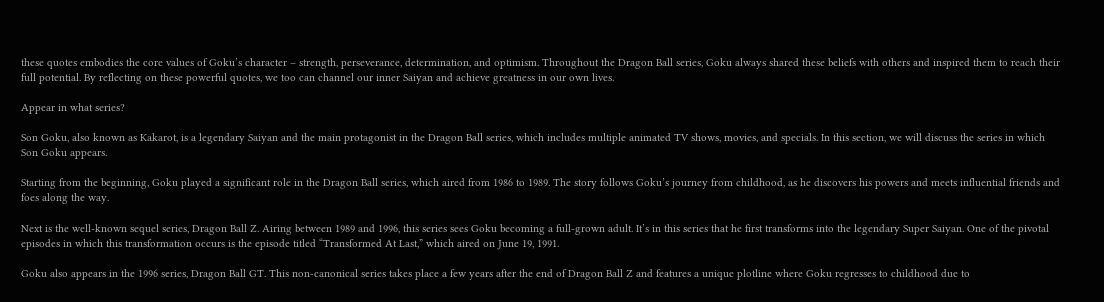these quotes embodies the core values of Goku’s character – strength, perseverance, determination, and optimism. Throughout the Dragon Ball series, Goku always shared these beliefs with others and inspired them to reach their full potential. By reflecting on these powerful quotes, we too can channel our inner Saiyan and achieve greatness in our own lives.

Appear in what series?

Son Goku, also known as Kakarot, is a legendary Saiyan and the main protagonist in the Dragon Ball series, which includes multiple animated TV shows, movies, and specials. In this section, we will discuss the series in which Son Goku appears.

Starting from the beginning, Goku played a significant role in the Dragon Ball series, which aired from 1986 to 1989. The story follows Goku’s journey from childhood, as he discovers his powers and meets influential friends and foes along the way.

Next is the well-known sequel series, Dragon Ball Z. Airing between 1989 and 1996, this series sees Goku becoming a full-grown adult. It’s in this series that he first transforms into the legendary Super Saiyan. One of the pivotal episodes in which this transformation occurs is the episode titled “Transformed At Last,” which aired on June 19, 1991.

Goku also appears in the 1996 series, Dragon Ball GT. This non-canonical series takes place a few years after the end of Dragon Ball Z and features a unique plotline where Goku regresses to childhood due to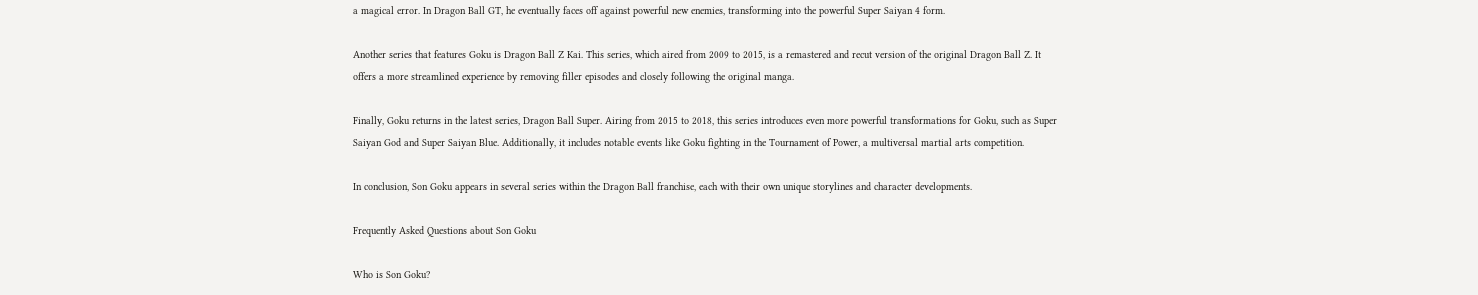a magical error. In Dragon Ball GT, he eventually faces off against powerful new enemies, transforming into the powerful Super Saiyan 4 form.

Another series that features Goku is Dragon Ball Z Kai. This series, which aired from 2009 to 2015, is a remastered and recut version of the original Dragon Ball Z. It offers a more streamlined experience by removing filler episodes and closely following the original manga.

Finally, Goku returns in the latest series, Dragon Ball Super. Airing from 2015 to 2018, this series introduces even more powerful transformations for Goku, such as Super Saiyan God and Super Saiyan Blue. Additionally, it includes notable events like Goku fighting in the Tournament of Power, a multiversal martial arts competition.

In conclusion, Son Goku appears in several series within the Dragon Ball franchise, each with their own unique storylines and character developments.

Frequently Asked Questions about Son Goku

Who is Son Goku?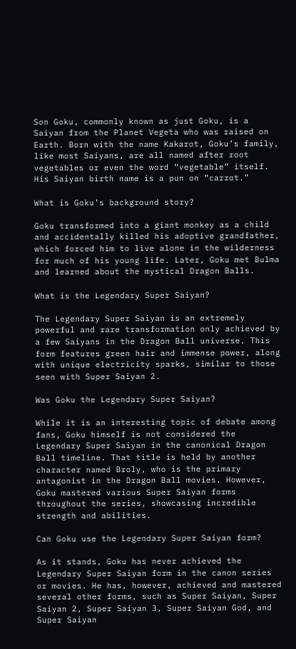Son Goku, commonly known as just Goku, is a Saiyan from the Planet Vegeta who was raised on Earth. Born with the name Kakarot, Goku’s family, like most Saiyans, are all named after root vegetables or even the word “vegetable” itself. His Saiyan birth name is a pun on “carrot.”

What is Goku’s background story?

Goku transformed into a giant monkey as a child and accidentally killed his adoptive grandfather, which forced him to live alone in the wilderness for much of his young life. Later, Goku met Bulma and learned about the mystical Dragon Balls.

What is the Legendary Super Saiyan?

The Legendary Super Saiyan is an extremely powerful and rare transformation only achieved by a few Saiyans in the Dragon Ball universe. This form features green hair and immense power, along with unique electricity sparks, similar to those seen with Super Saiyan 2.

Was Goku the Legendary Super Saiyan?

While it is an interesting topic of debate among fans, Goku himself is not considered the Legendary Super Saiyan in the canonical Dragon Ball timeline. That title is held by another character named Broly, who is the primary antagonist in the Dragon Ball movies. However, Goku mastered various Super Saiyan forms throughout the series, showcasing incredible strength and abilities.

Can Goku use the Legendary Super Saiyan form?

As it stands, Goku has never achieved the Legendary Super Saiyan form in the canon series or movies. He has, however, achieved and mastered several other forms, such as Super Saiyan, Super Saiyan 2, Super Saiyan 3, Super Saiyan God, and Super Saiyan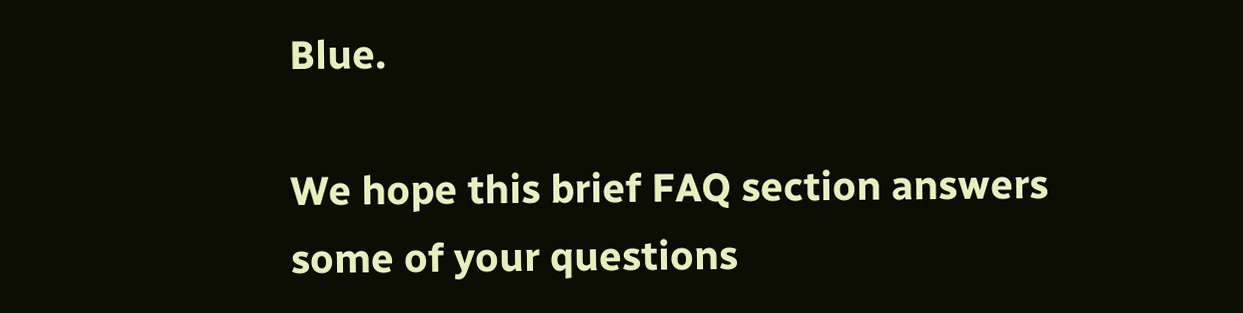Blue.

We hope this brief FAQ section answers some of your questions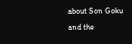about Son Goku and the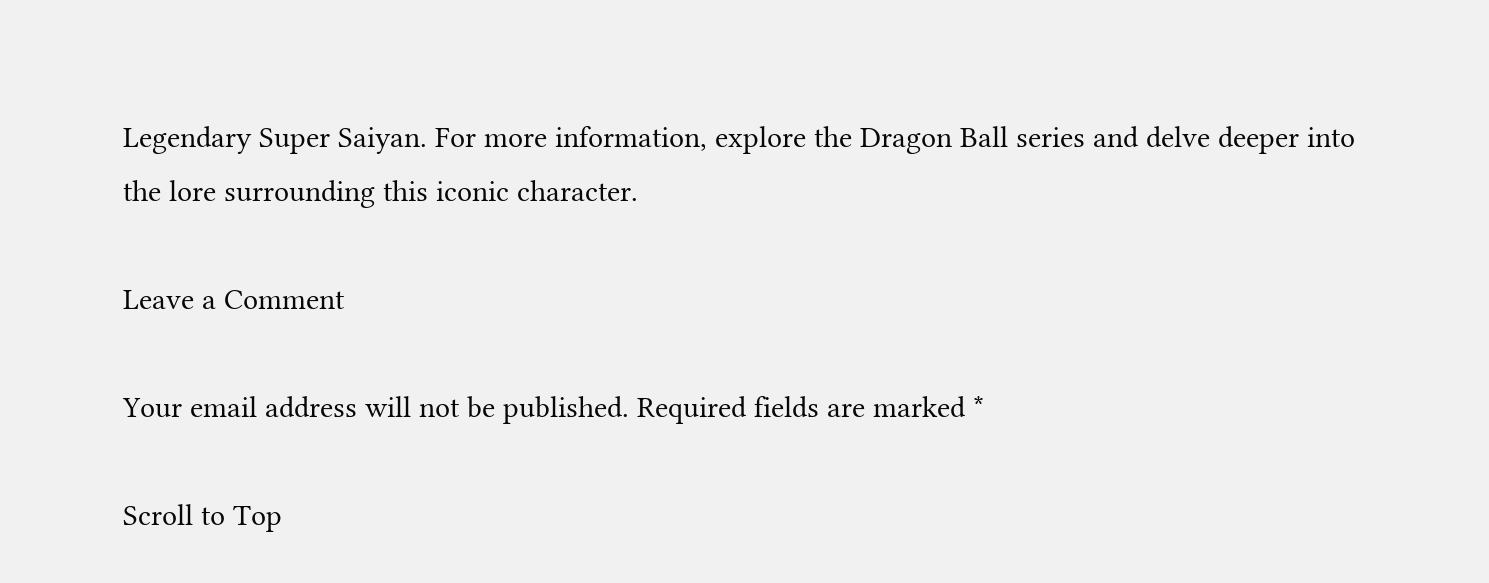Legendary Super Saiyan. For more information, explore the Dragon Ball series and delve deeper into the lore surrounding this iconic character.

Leave a Comment

Your email address will not be published. Required fields are marked *

Scroll to Top